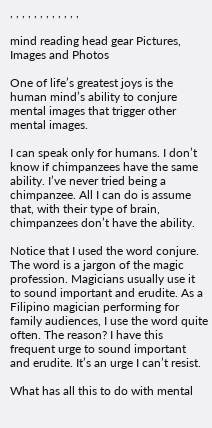, , , , , , , , , , , ,

mind reading head gear Pictures, Images and Photos

One of life’s greatest joys is the human mind’s ability to conjure mental images that trigger other mental images.

I can speak only for humans. I don’t know if chimpanzees have the same ability. I’ve never tried being a chimpanzee. All I can do is assume that, with their type of brain, chimpanzees don’t have the ability.

Notice that I used the word conjure. The word is a jargon of the magic profession. Magicians usually use it to sound important and erudite. As a Filipino magician performing for family audiences, I use the word quite often. The reason? I have this frequent urge to sound important and erudite. It’s an urge I can’t resist.

What has all this to do with mental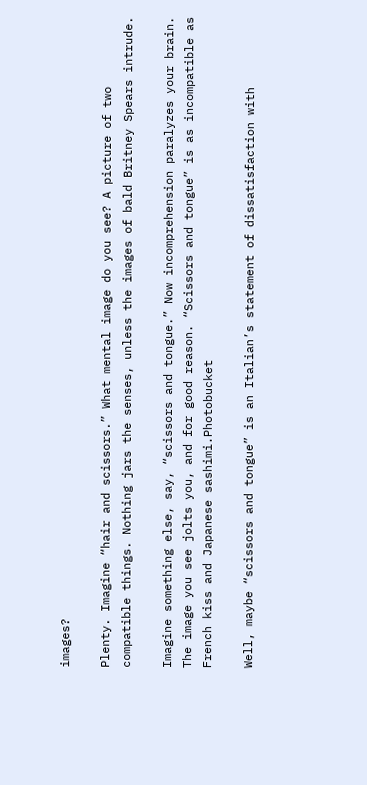images?

Plenty. Imagine “hair and scissors.” What mental image do you see? A picture of two compatible things. Nothing jars the senses, unless the images of bald Britney Spears intrude.

Imagine something else, say, “scissors and tongue.” Now incomprehension paralyzes your brain. The image you see jolts you, and for good reason. “Scissors and tongue” is as incompatible as French kiss and Japanese sashimi.Photobucket

Well, maybe “scissors and tongue” is an Italian’s statement of dissatisfaction with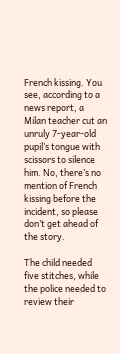French kissing. You see, according to a news report, a Milan teacher cut an unruly 7-year-old pupil’s tongue with scissors to silence him. No, there’s no mention of French kissing before the incident, so please don’t get ahead of the story.

The child needed five stitches, while the police needed to review their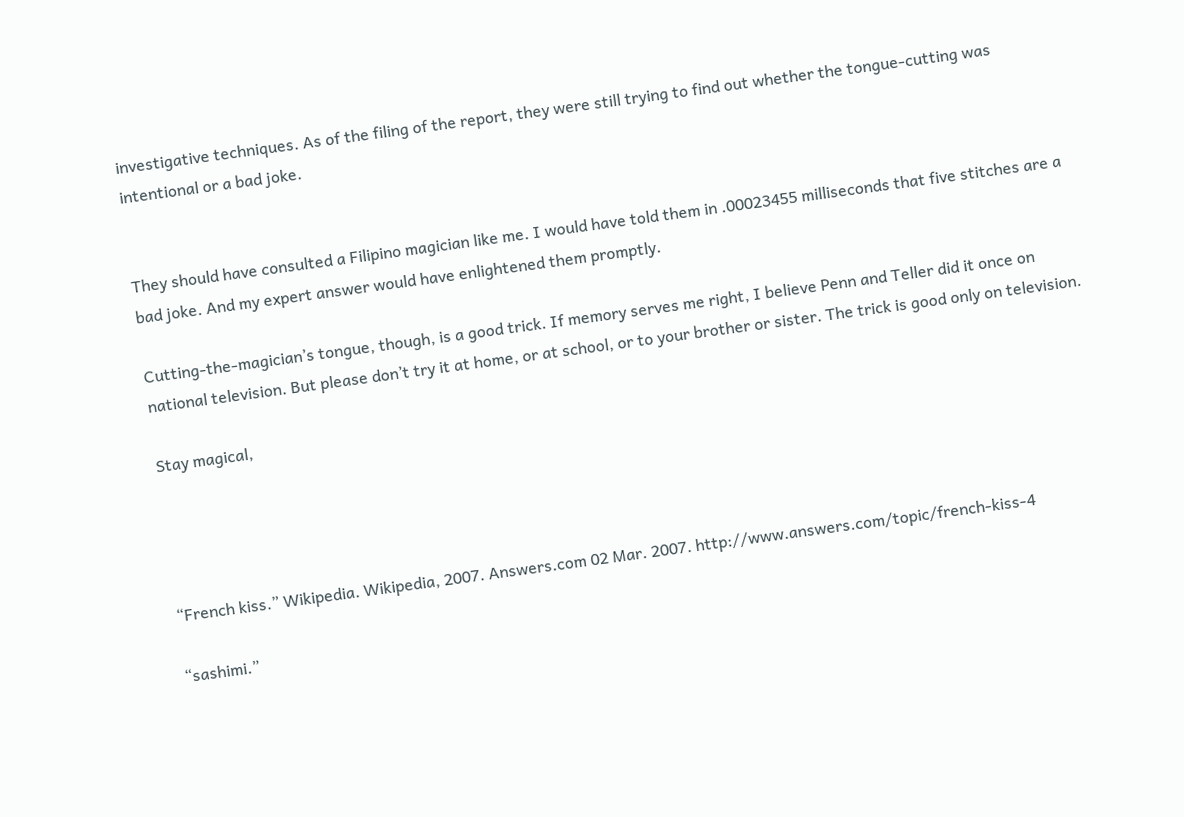investigative techniques. As of the filing of the report, they were still trying to find out whether the tongue-cutting was intentional or a bad joke.


They should have consulted a Filipino magician like me. I would have told them in .00023455 milliseconds that five stitches are a bad joke. And my expert answer would have enlightened them promptly.

Cutting-the-magician’s tongue, though, is a good trick. If memory serves me right, I believe Penn and Teller did it once on national television. But please don’t try it at home, or at school, or to your brother or sister. The trick is good only on television.

Stay magical,




“French kiss.” Wikipedia. Wikipedia, 2007. Answers.com 02 Mar. 2007. http://www.answers.com/topic/french-kiss-4

“sashimi.”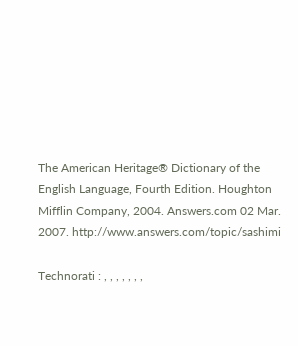The American Heritage® Dictionary of the English Language, Fourth Edition. Houghton Mifflin Company, 2004. Answers.com 02 Mar. 2007. http://www.answers.com/topic/sashimi

Technorati : , , , , , , ,